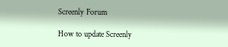Screenly Forum

How to update Screenly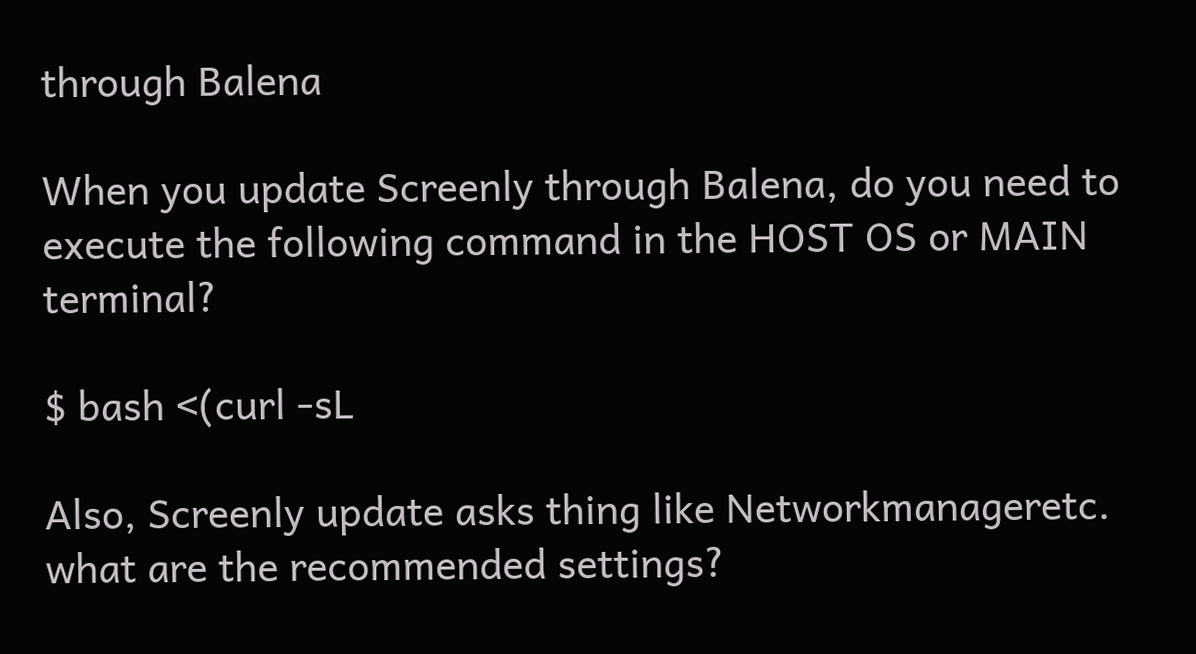through Balena

When you update Screenly through Balena, do you need to execute the following command in the HOST OS or MAIN terminal?

$ bash <(curl -sL

Also, Screenly update asks thing like Networkmanageretc. what are the recommended settings?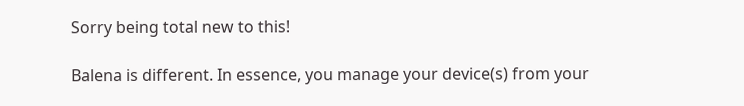Sorry being total new to this!

Balena is different. In essence, you manage your device(s) from your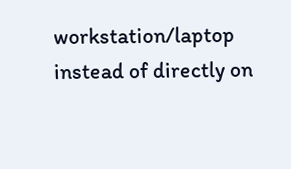workstation/laptop instead of directly on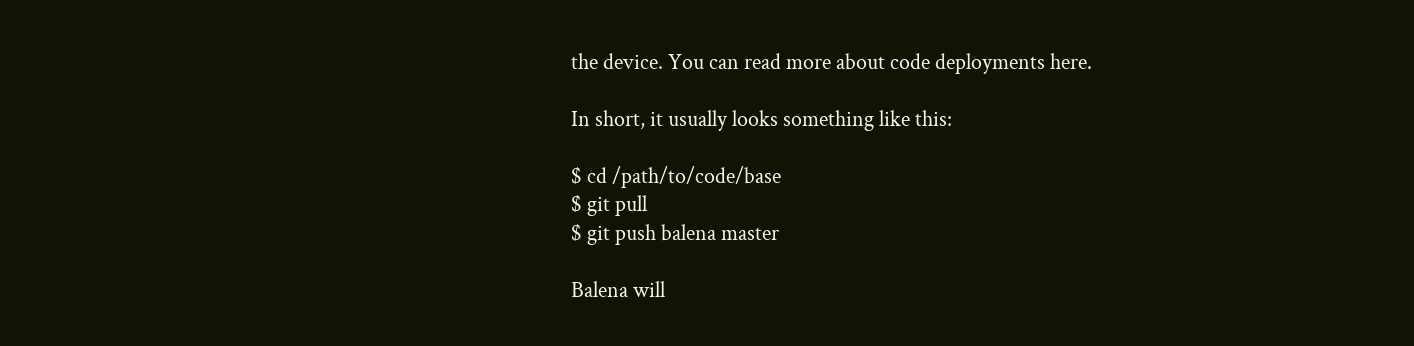the device. You can read more about code deployments here.

In short, it usually looks something like this:

$ cd /path/to/code/base
$ git pull
$ git push balena master

Balena will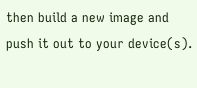then build a new image and push it out to your device(s).